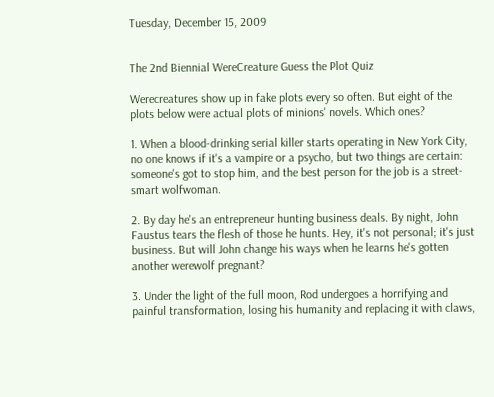Tuesday, December 15, 2009


The 2nd Biennial WereCreature Guess the Plot Quiz

Werecreatures show up in fake plots every so often. But eight of the plots below were actual plots of minions' novels. Which ones?

1. When a blood-drinking serial killer starts operating in New York City, no one knows if it's a vampire or a psycho, but two things are certain: someone's got to stop him, and the best person for the job is a street-smart wolfwoman.

2. By day he's an entrepreneur hunting business deals. By night, John Faustus tears the flesh of those he hunts. Hey, it's not personal; it's just business. But will John change his ways when he learns he's gotten another werewolf pregnant?

3. Under the light of the full moon, Rod undergoes a horrifying and painful transformation, losing his humanity and replacing it with claws,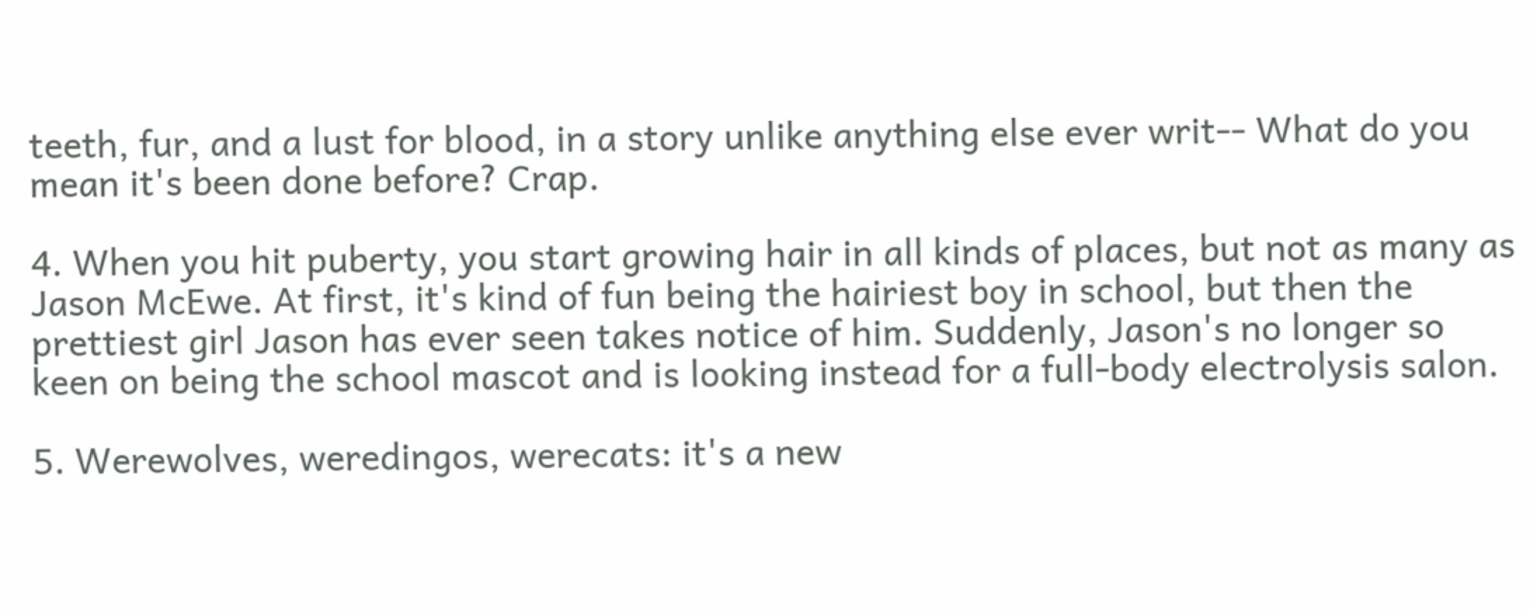teeth, fur, and a lust for blood, in a story unlike anything else ever writ-- What do you mean it's been done before? Crap.

4. When you hit puberty, you start growing hair in all kinds of places, but not as many as Jason McEwe. At first, it's kind of fun being the hairiest boy in school, but then the prettiest girl Jason has ever seen takes notice of him. Suddenly, Jason's no longer so keen on being the school mascot and is looking instead for a full-body electrolysis salon.

5. Werewolves, weredingos, werecats: it's a new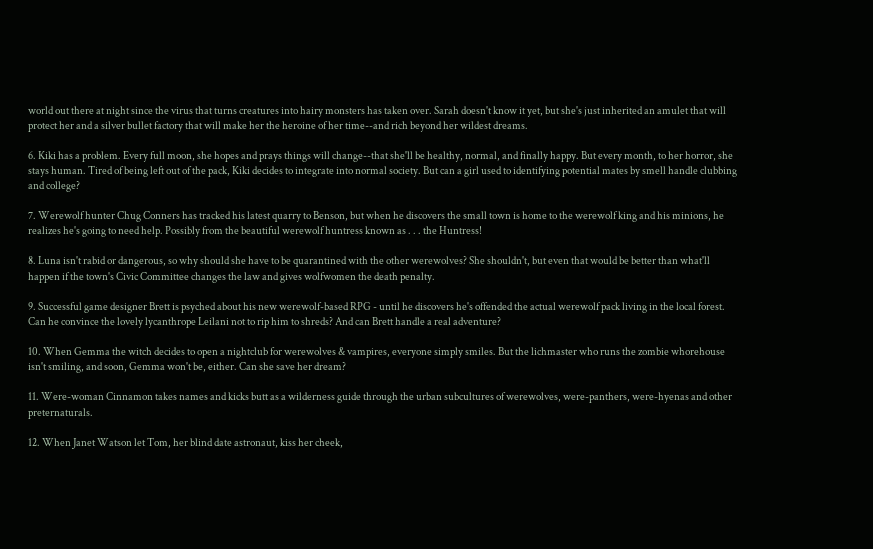world out there at night since the virus that turns creatures into hairy monsters has taken over. Sarah doesn't know it yet, but she's just inherited an amulet that will protect her and a silver bullet factory that will make her the heroine of her time--and rich beyond her wildest dreams.

6. Kiki has a problem. Every full moon, she hopes and prays things will change--that she'll be healthy, normal, and finally happy. But every month, to her horror, she stays human. Tired of being left out of the pack, Kiki decides to integrate into normal society. But can a girl used to identifying potential mates by smell handle clubbing and college?

7. Werewolf hunter Chug Conners has tracked his latest quarry to Benson, but when he discovers the small town is home to the werewolf king and his minions, he realizes he's going to need help. Possibly from the beautiful werewolf huntress known as . . . the Huntress!

8. Luna isn't rabid or dangerous, so why should she have to be quarantined with the other werewolves? She shouldn't, but even that would be better than what'll happen if the town's Civic Committee changes the law and gives wolfwomen the death penalty.

9. Successful game designer Brett is psyched about his new werewolf-based RPG - until he discovers he's offended the actual werewolf pack living in the local forest. Can he convince the lovely lycanthrope Leilani not to rip him to shreds? And can Brett handle a real adventure?

10. When Gemma the witch decides to open a nightclub for werewolves & vampires, everyone simply smiles. But the lichmaster who runs the zombie whorehouse isn't smiling, and soon, Gemma won't be, either. Can she save her dream?

11. Were-woman Cinnamon takes names and kicks butt as a wilderness guide through the urban subcultures of werewolves, were-panthers, were-hyenas and other preternaturals.

12. When Janet Watson let Tom, her blind date astronaut, kiss her cheek,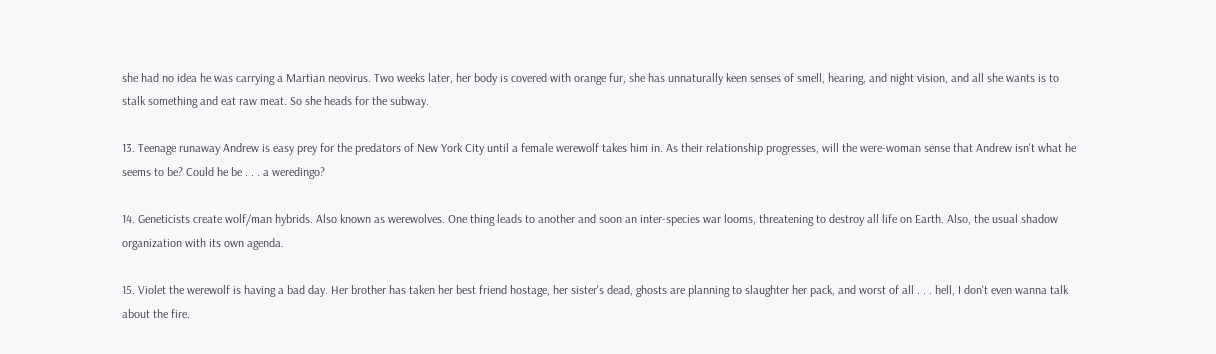she had no idea he was carrying a Martian neovirus. Two weeks later, her body is covered with orange fur, she has unnaturally keen senses of smell, hearing, and night vision, and all she wants is to stalk something and eat raw meat. So she heads for the subway.

13. Teenage runaway Andrew is easy prey for the predators of New York City until a female werewolf takes him in. As their relationship progresses, will the were-woman sense that Andrew isn't what he seems to be? Could he be . . . a weredingo?

14. Geneticists create wolf/man hybrids. Also known as werewolves. One thing leads to another and soon an inter-species war looms, threatening to destroy all life on Earth. Also, the usual shadow organization with its own agenda.

15. Violet the werewolf is having a bad day. Her brother has taken her best friend hostage, her sister's dead, ghosts are planning to slaughter her pack, and worst of all . . . hell, I don't even wanna talk about the fire.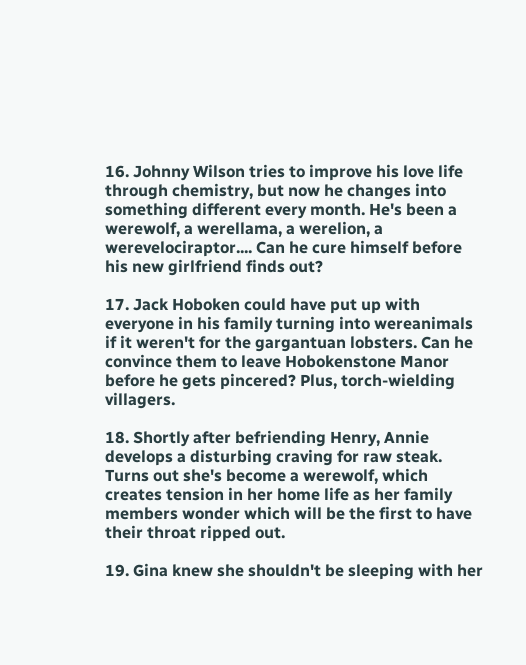16. Johnny Wilson tries to improve his love life through chemistry, but now he changes into something different every month. He's been a werewolf, a werellama, a werelion, a werevelociraptor.... Can he cure himself before his new girlfriend finds out?

17. Jack Hoboken could have put up with everyone in his family turning into wereanimals if it weren't for the gargantuan lobsters. Can he convince them to leave Hobokenstone Manor before he gets pincered? Plus, torch-wielding villagers.

18. Shortly after befriending Henry, Annie develops a disturbing craving for raw steak. Turns out she's become a werewolf, which creates tension in her home life as her family members wonder which will be the first to have their throat ripped out.

19. Gina knew she shouldn't be sleeping with her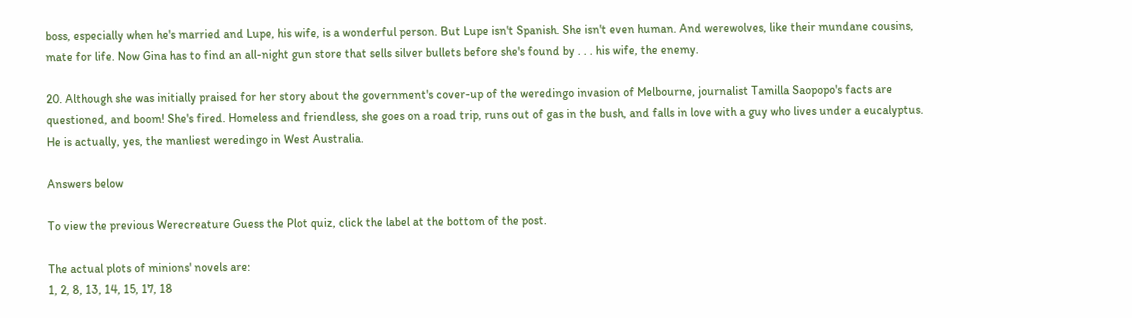boss, especially when he's married and Lupe, his wife, is a wonderful person. But Lupe isn't Spanish. She isn't even human. And werewolves, like their mundane cousins, mate for life. Now Gina has to find an all-night gun store that sells silver bullets before she's found by . . . his wife, the enemy.

20. Although she was initially praised for her story about the government's cover-up of the weredingo invasion of Melbourne, journalist Tamilla Saopopo's facts are questioned, and boom! She's fired. Homeless and friendless, she goes on a road trip, runs out of gas in the bush, and falls in love with a guy who lives under a eucalyptus. He is actually, yes, the manliest weredingo in West Australia.

Answers below

To view the previous Werecreature Guess the Plot quiz, click the label at the bottom of the post.

The actual plots of minions' novels are:
1, 2, 8, 13, 14, 15, 17, 18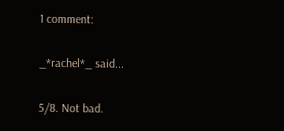1 comment:

_*rachel*_ said...

5/8. Not bad.